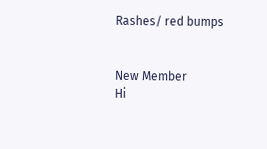Rashes/ red bumps


New Member
Hi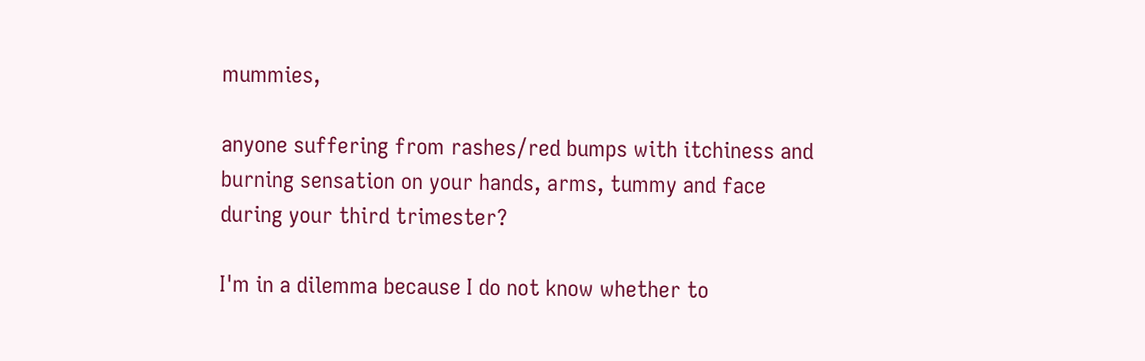mummies,

anyone suffering from rashes/red bumps with itchiness and burning sensation on your hands, arms, tummy and face during your third trimester?

I'm in a dilemma because I do not know whether to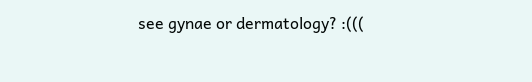see gynae or dermatology? :(((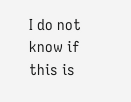I do not know if this is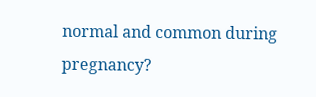normal and common during pregnancy?